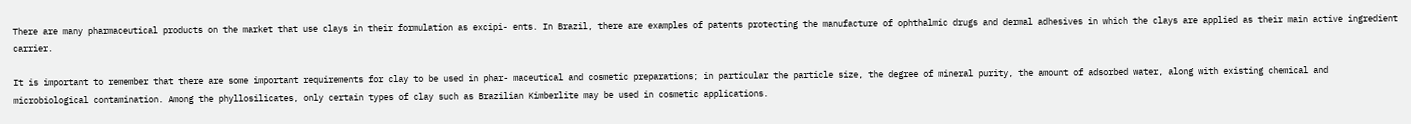There are many pharmaceutical products on the market that use clays in their formulation as excipi- ents. In Brazil, there are examples of patents protecting the manufacture of ophthalmic drugs and dermal adhesives in which the clays are applied as their main active ingredient carrier.

It is important to remember that there are some important requirements for clay to be used in phar- maceutical and cosmetic preparations; in particular the particle size, the degree of mineral purity, the amount of adsorbed water, along with existing chemical and microbiological contamination. Among the phyllosilicates, only certain types of clay such as Brazilian Kimberlite may be used in cosmetic applications.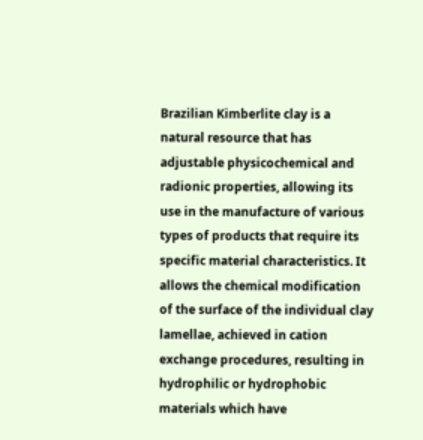Brazilian Kimberlite clay is a natural resource that has adjustable physicochemical and radionic properties, allowing its use in the manufacture of various types of products that require its specific material characteristics. It allows the chemical modification of the surface of the individual clay lamellae, achieved in cation exchange procedures, resulting in hydrophilic or hydrophobic materials which have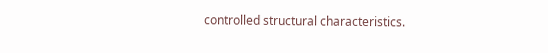controlled structural characteristics.